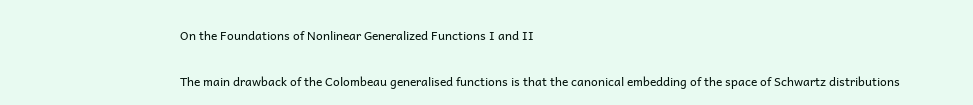On the Foundations of Nonlinear Generalized Functions I and II

The main drawback of the Colombeau generalised functions is that the canonical embedding of the space of Schwartz distributions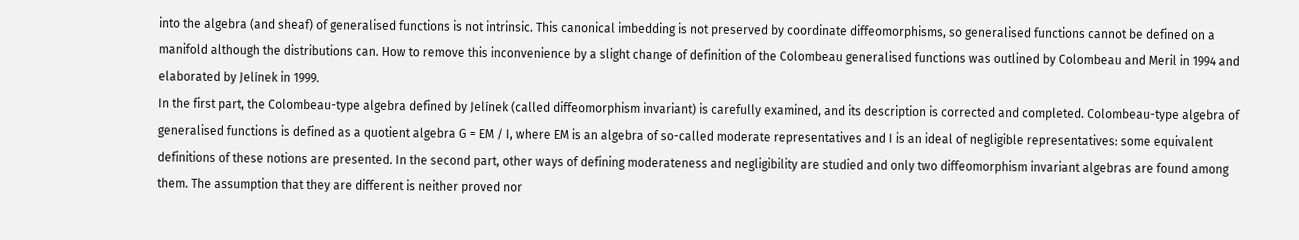into the algebra (and sheaf) of generalised functions is not intrinsic. This canonical imbedding is not preserved by coordinate diffeomorphisms, so generalised functions cannot be defined on a manifold although the distributions can. How to remove this inconvenience by a slight change of definition of the Colombeau generalised functions was outlined by Colombeau and Meril in 1994 and elaborated by Jelínek in 1999.
In the first part, the Colombeau-type algebra defined by Jelínek (called diffeomorphism invariant) is carefully examined, and its description is corrected and completed. Colombeau-type algebra of generalised functions is defined as a quotient algebra G = EM / I, where EM is an algebra of so-called moderate representatives and I is an ideal of negligible representatives: some equivalent definitions of these notions are presented. In the second part, other ways of defining moderateness and negligibility are studied and only two diffeomorphism invariant algebras are found among them. The assumption that they are different is neither proved nor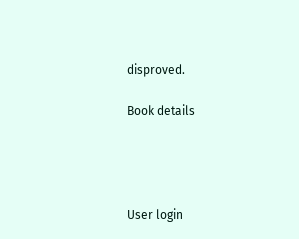disproved.

Book details




User login